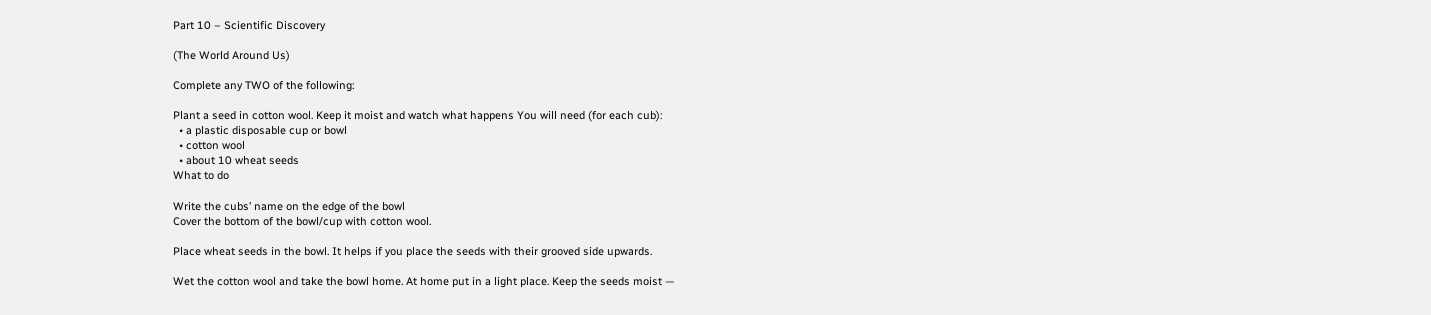Part 10 – Scientific Discovery

(The World Around Us)

Complete any TWO of the following:

Plant a seed in cotton wool. Keep it moist and watch what happens You will need (for each cub):
  • a plastic disposable cup or bowl
  • cotton wool
  • about 10 wheat seeds
What to do

Write the cubs’ name on the edge of the bowl
Cover the bottom of the bowl/cup with cotton wool.

Place wheat seeds in the bowl. It helps if you place the seeds with their grooved side upwards.

Wet the cotton wool and take the bowl home. At home put in a light place. Keep the seeds moist —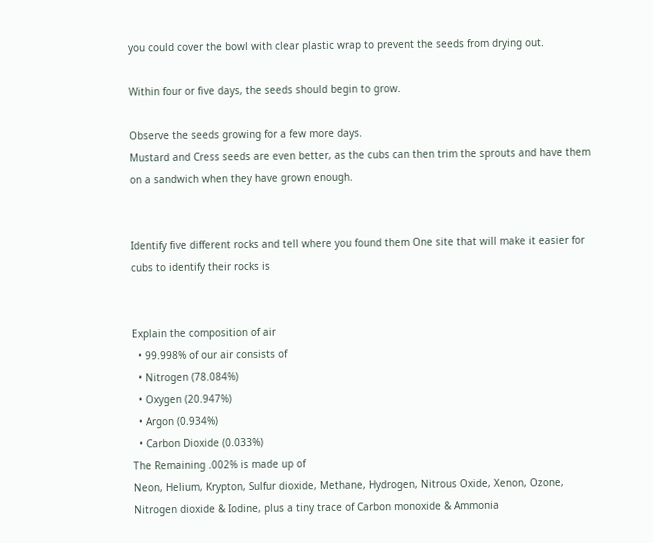you could cover the bowl with clear plastic wrap to prevent the seeds from drying out.

Within four or five days, the seeds should begin to grow.

Observe the seeds growing for a few more days.
Mustard and Cress seeds are even better, as the cubs can then trim the sprouts and have them on a sandwich when they have grown enough.


Identify five different rocks and tell where you found them One site that will make it easier for cubs to identify their rocks is


Explain the composition of air
  • 99.998% of our air consists of
  • Nitrogen (78.084%)
  • Oxygen (20.947%)
  • Argon (0.934%)
  • Carbon Dioxide (0.033%)
The Remaining .002% is made up of
Neon, Helium, Krypton, Sulfur dioxide, Methane, Hydrogen, Nitrous Oxide, Xenon, Ozone, Nitrogen dioxide & Iodine, plus a tiny trace of Carbon monoxide & Ammonia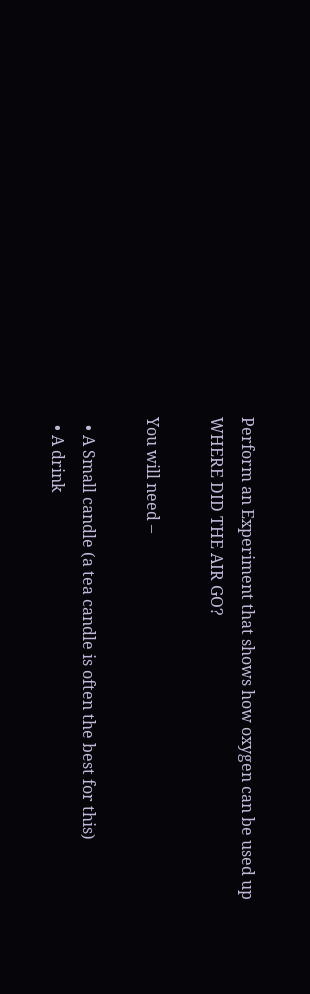Perform an Experiment that shows how oxygen can be used up WHERE DID THE AIR GO?

You will need –

  • A Small candle (a tea candle is often the best for this)
  • A drink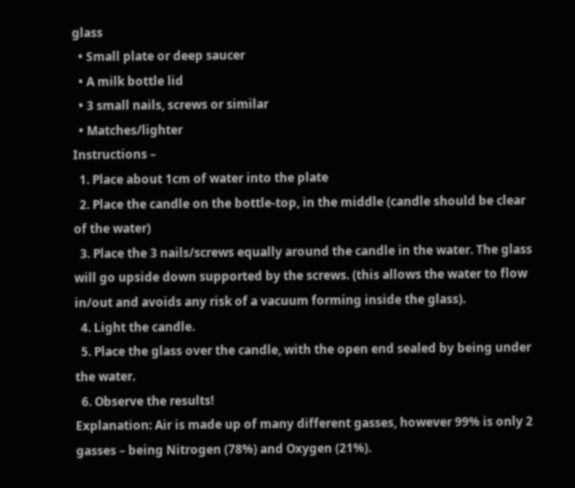glass
  • Small plate or deep saucer
  • A milk bottle lid
  • 3 small nails, screws or similar
  • Matches/lighter
Instructions –
  1. Place about 1cm of water into the plate
  2. Place the candle on the bottle-top, in the middle (candle should be clear of the water)
  3. Place the 3 nails/screws equally around the candle in the water. The glass will go upside down supported by the screws. (this allows the water to flow in/out and avoids any risk of a vacuum forming inside the glass).
  4. Light the candle.
  5. Place the glass over the candle, with the open end sealed by being under the water.
  6. Observe the results!
Explanation: Air is made up of many different gasses, however 99% is only 2 gasses – being Nitrogen (78%) and Oxygen (21%).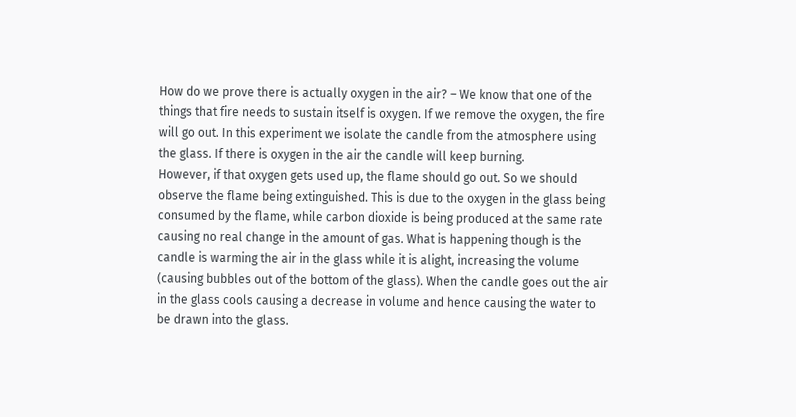How do we prove there is actually oxygen in the air? – We know that one of the things that fire needs to sustain itself is oxygen. If we remove the oxygen, the fire will go out. In this experiment we isolate the candle from the atmosphere using the glass. If there is oxygen in the air the candle will keep burning.
However, if that oxygen gets used up, the flame should go out. So we should observe the flame being extinguished. This is due to the oxygen in the glass being consumed by the flame, while carbon dioxide is being produced at the same rate causing no real change in the amount of gas. What is happening though is the candle is warming the air in the glass while it is alight, increasing the volume (causing bubbles out of the bottom of the glass). When the candle goes out the air in the glass cools causing a decrease in volume and hence causing the water to be drawn into the glass.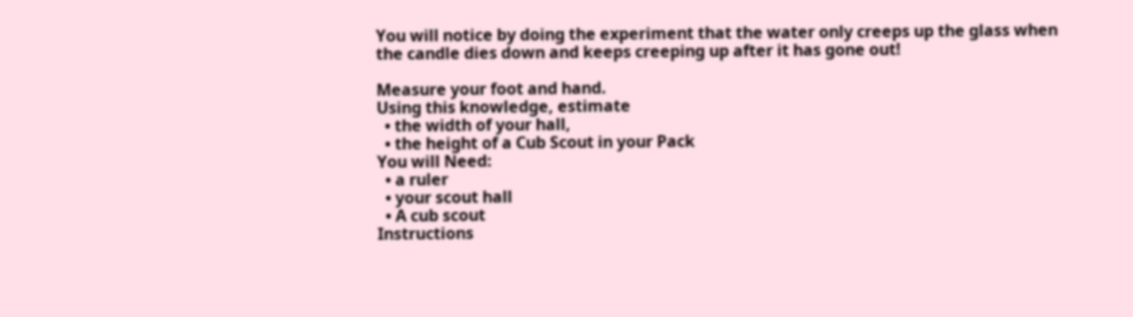You will notice by doing the experiment that the water only creeps up the glass when the candle dies down and keeps creeping up after it has gone out!

Measure your foot and hand.
Using this knowledge, estimate
  • the width of your hall,
  • the height of a Cub Scout in your Pack
You will Need:
  • a ruler
  • your scout hall
  • A cub scout
Instructions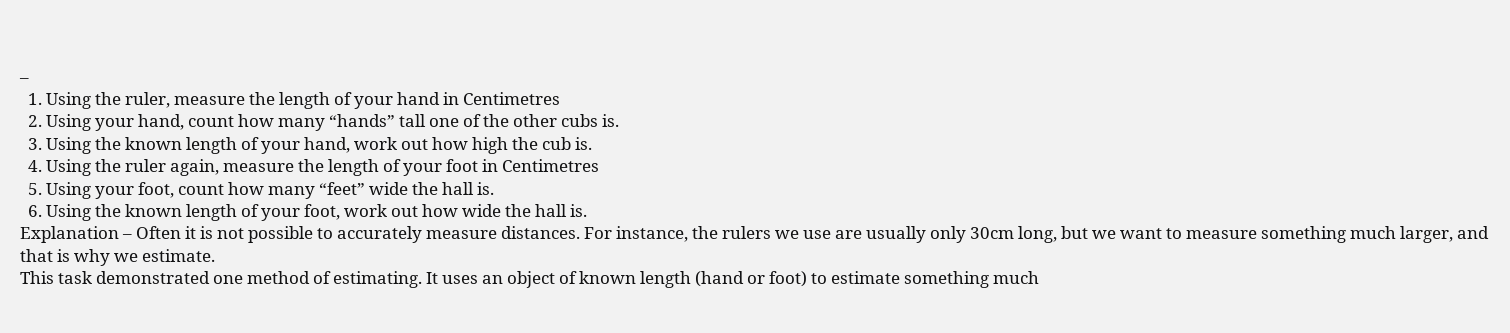–
  1. Using the ruler, measure the length of your hand in Centimetres
  2. Using your hand, count how many “hands” tall one of the other cubs is.
  3. Using the known length of your hand, work out how high the cub is.
  4. Using the ruler again, measure the length of your foot in Centimetres
  5. Using your foot, count how many “feet” wide the hall is.
  6. Using the known length of your foot, work out how wide the hall is.
Explanation – Often it is not possible to accurately measure distances. For instance, the rulers we use are usually only 30cm long, but we want to measure something much larger, and that is why we estimate.
This task demonstrated one method of estimating. It uses an object of known length (hand or foot) to estimate something much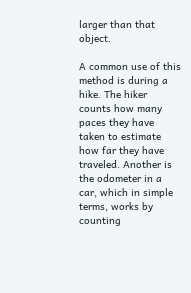larger than that object.

A common use of this method is during a hike. The hiker counts how many paces they have taken to estimate how far they have traveled. Another is the odometer in a car, which in simple terms, works by counting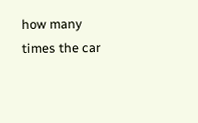how many times the car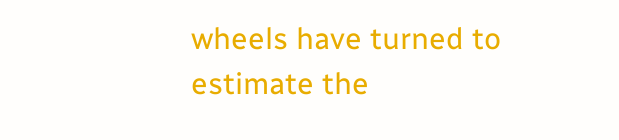wheels have turned to estimate the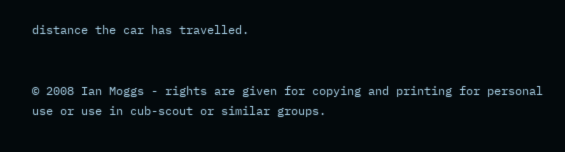distance the car has travelled.


© 2008 Ian Moggs - rights are given for copying and printing for personal use or use in cub-scout or similar groups.